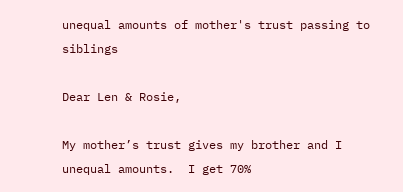unequal amounts of mother's trust passing to siblings

Dear Len & Rosie,

My mother’s trust gives my brother and I unequal amounts.  I get 70%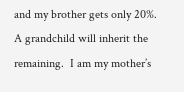and my brother gets only 20%.  A grandchild will inherit the remaining.  I am my mother’s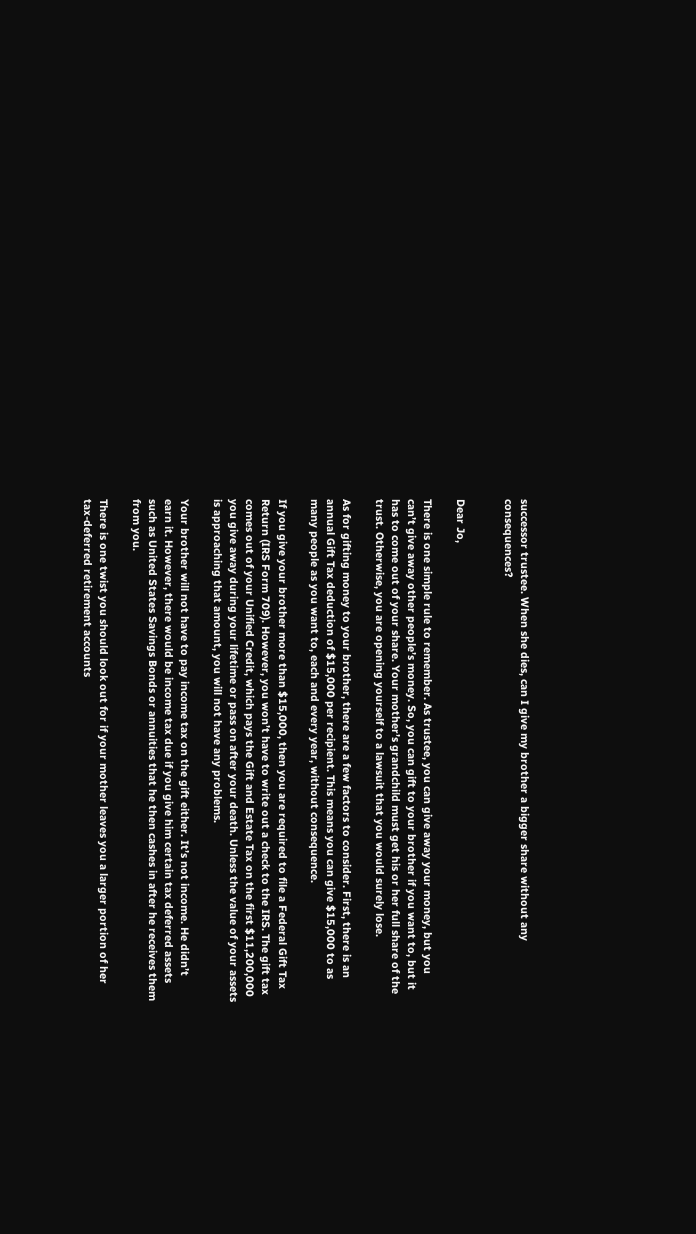successor trustee. When she dies, can I give my brother a bigger share without any consequences?


Dear Jo,

There is one simple rule to remember. As trustee, you can give away your money, but you can’t give away other people’s money. So, you can gift to your brother if you want to, but it has to come out of your share. Your mother’s grandchild must get his or her full share of the trust. Otherwise, you are opening yourself to a lawsuit that you would surely lose.

As for gifting money to your brother, there are a few factors to consider. First, there is an annual Gift Tax deduction of $15,000 per recipient. This means you can give $15,000 to as many people as you want to, each and every year, without consequence.

If you give your brother more than $15,000, then you are required to file a Federal Gift Tax Return (IRS Form 709). However, you won’t have to write out a check to the IRS. The gift tax comes out of your Unified Credit, which pays the Gift and Estate Tax on the first $11,200,000 you give away during your lifetime or pass on after your death. Unless the value of your assets is approaching that amount, you will not have any problems.

Your brother will not have to pay income tax on the gift either. It’s not income. He didn’t earn it. However, there would be income tax due if you give him certain tax deferred assets such as United States Savings Bonds or annuities that he then cashes in after he receives them from you.

There is one twist you should look out for if your mother leaves you a larger portion of her tax-deferred retirement accounts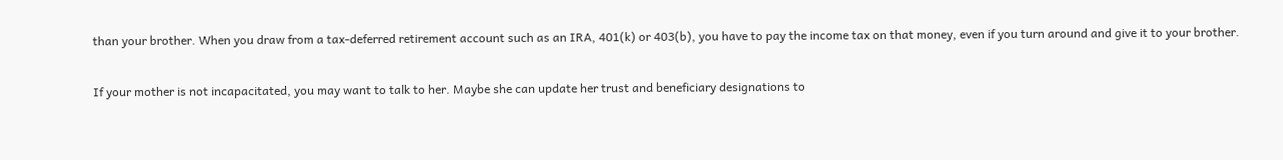than your brother. When you draw from a tax-deferred retirement account such as an IRA, 401(k) or 403(b), you have to pay the income tax on that money, even if you turn around and give it to your brother.

If your mother is not incapacitated, you may want to talk to her. Maybe she can update her trust and beneficiary designations to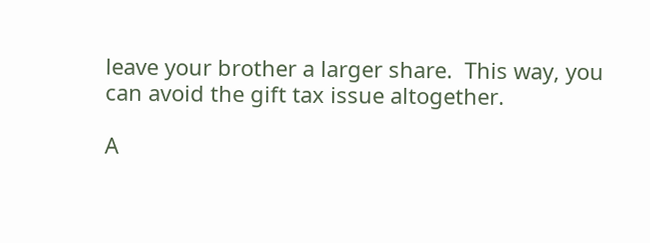leave your brother a larger share.  This way, you can avoid the gift tax issue altogether.

A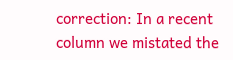correction: In a recent column we mistated the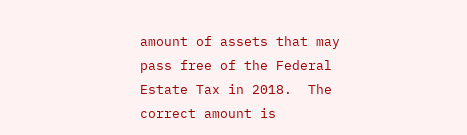amount of assets that may pass free of the Federal Estate Tax in 2018.  The correct amount is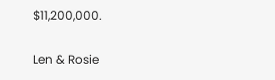$11,200,000.

Len & Rosie